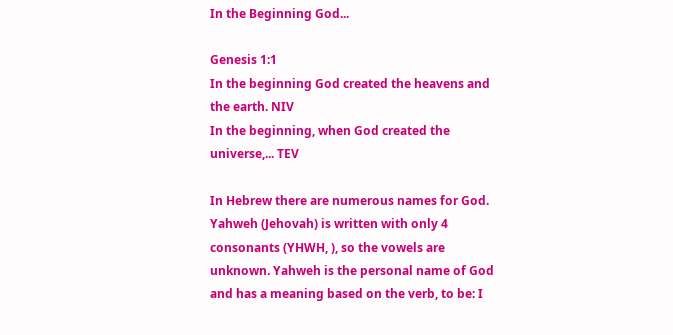In the Beginning God...

Genesis 1:1
In the beginning God created the heavens and the earth. NIV
In the beginning, when God created the universe,... TEV

In Hebrew there are numerous names for God. Yahweh (Jehovah) is written with only 4 consonants (YHWH, ), so the vowels are unknown. Yahweh is the personal name of God and has a meaning based on the verb, to be: I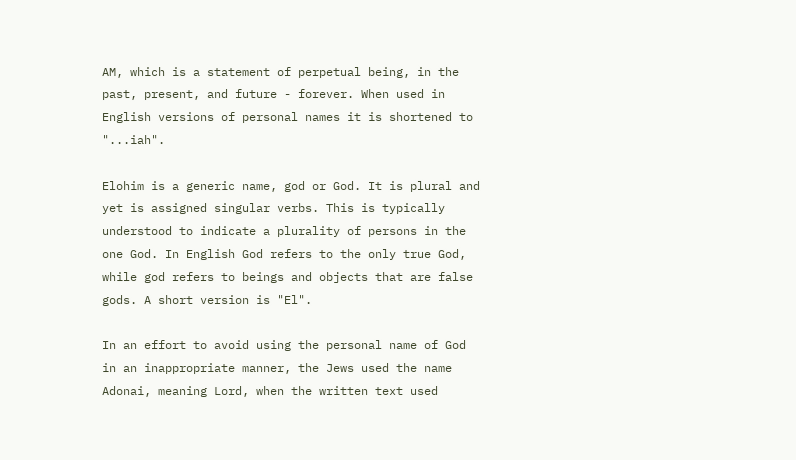AM, which is a statement of perpetual being, in the past, present, and future - forever. When used in English versions of personal names it is shortened to "...iah".

Elohim is a generic name, god or God. It is plural and yet is assigned singular verbs. This is typically understood to indicate a plurality of persons in the one God. In English God refers to the only true God, while god refers to beings and objects that are false gods. A short version is "El".

In an effort to avoid using the personal name of God in an inappropriate manner, the Jews used the name Adonai, meaning Lord, when the written text used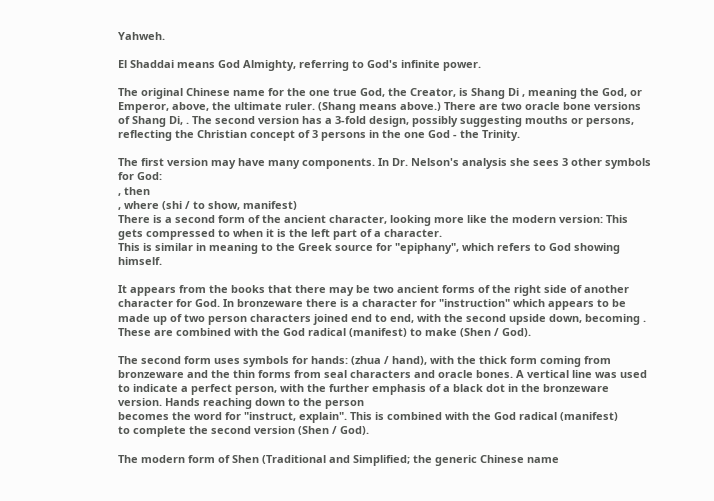Yahweh.

El Shaddai means God Almighty, referring to God's infinite power.

The original Chinese name for the one true God, the Creator, is Shang Di , meaning the God, or Emperor, above, the ultimate ruler. (Shang means above.) There are two oracle bone versions of Shang Di, . The second version has a 3-fold design, possibly suggesting mouths or persons, reflecting the Christian concept of 3 persons in the one God - the Trinity.

The first version may have many components. In Dr. Nelson's analysis she sees 3 other symbols for God:
, then
, where (shi / to show, manifest)
There is a second form of the ancient character, looking more like the modern version: This gets compressed to when it is the left part of a character.
This is similar in meaning to the Greek source for "epiphany", which refers to God showing himself.

It appears from the books that there may be two ancient forms of the right side of another character for God. In bronzeware there is a character for "instruction" which appears to be made up of two person characters joined end to end, with the second upside down, becoming . These are combined with the God radical (manifest) to make (Shen / God).

The second form uses symbols for hands: (zhua / hand), with the thick form coming from bronzeware and the thin forms from seal characters and oracle bones. A vertical line was used to indicate a perfect person, with the further emphasis of a black dot in the bronzeware version. Hands reaching down to the person
becomes the word for "instruct, explain". This is combined with the God radical (manifest)
to complete the second version (Shen / God).

The modern form of Shen (Traditional and Simplified; the generic Chinese name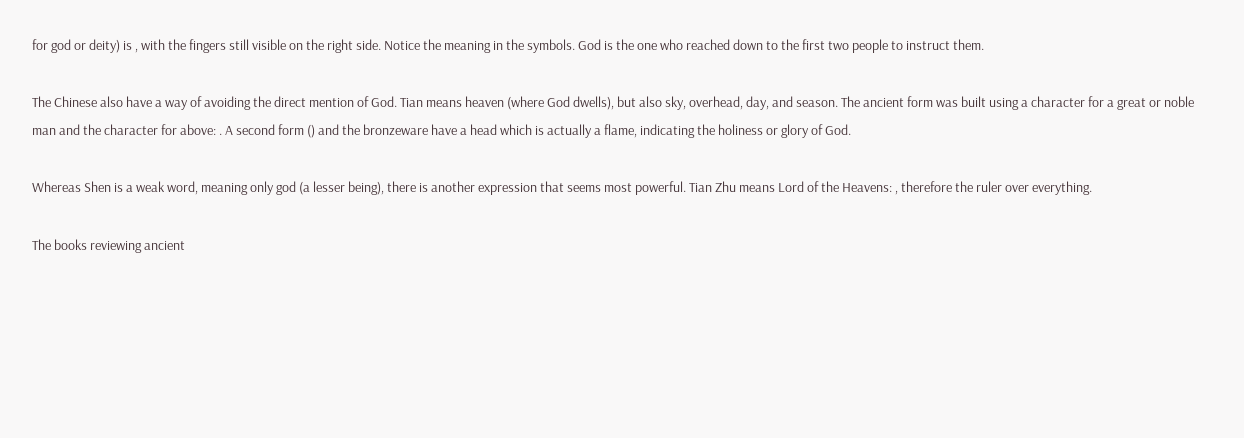for god or deity) is , with the fingers still visible on the right side. Notice the meaning in the symbols. God is the one who reached down to the first two people to instruct them.

The Chinese also have a way of avoiding the direct mention of God. Tian means heaven (where God dwells), but also sky, overhead, day, and season. The ancient form was built using a character for a great or noble man and the character for above: . A second form () and the bronzeware have a head which is actually a flame, indicating the holiness or glory of God.

Whereas Shen is a weak word, meaning only god (a lesser being), there is another expression that seems most powerful. Tian Zhu means Lord of the Heavens: , therefore the ruler over everything.

The books reviewing ancient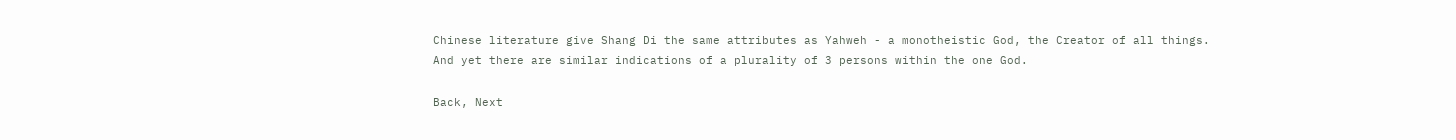Chinese literature give Shang Di the same attributes as Yahweh - a monotheistic God, the Creator of all things. And yet there are similar indications of a plurality of 3 persons within the one God.

Back, Next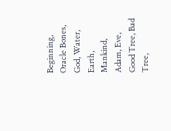Beginning, Oracle Bones, God, Water, Earth, Mankind, Adam, Eve, Good Tree, Bad Tree,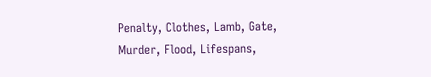Penalty, Clothes, Lamb, Gate, Murder, Flood, Lifespans,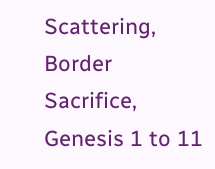Scattering, Border Sacrifice, Genesis 1 to 11